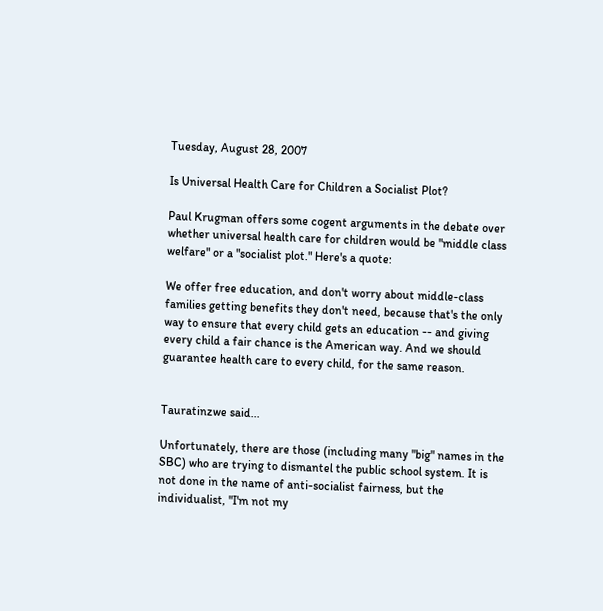Tuesday, August 28, 2007

Is Universal Health Care for Children a Socialist Plot?

Paul Krugman offers some cogent arguments in the debate over whether universal health care for children would be "middle class welfare" or a "socialist plot." Here's a quote:

We offer free education, and don't worry about middle-class families getting benefits they don't need, because that's the only way to ensure that every child gets an education -- and giving every child a fair chance is the American way. And we should guarantee health care to every child, for the same reason.


Tauratinzwe said...

Unfortunately, there are those (including many "big" names in the SBC) who are trying to dismantel the public school system. It is not done in the name of anti-socialist fairness, but the individualist, "I'm not my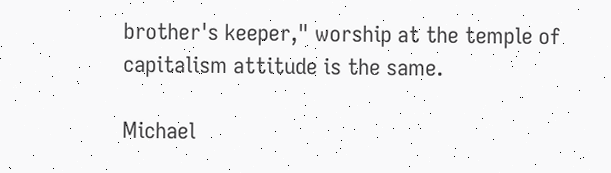brother's keeper," worship at the temple of capitalism attitude is the same.

Michael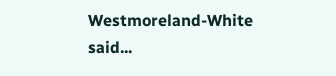Westmoreland-White said...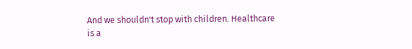And we shouldn't stop with children. Healthcare is a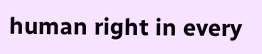human right in every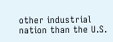other industrial nation than the U.S.